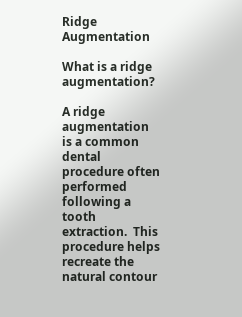Ridge Augmentation

What is a ridge augmentation?

A ridge augmentation is a common dental procedure often performed following a tooth extraction.  This procedure helps recreate the natural contour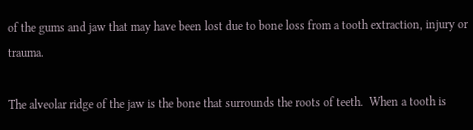of the gums and jaw that may have been lost due to bone loss from a tooth extraction, injury or trauma.

The alveolar ridge of the jaw is the bone that surrounds the roots of teeth.  When a tooth is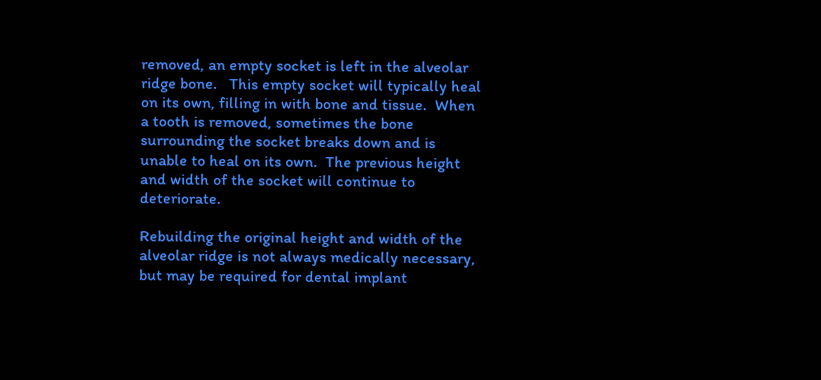removed, an empty socket is left in the alveolar ridge bone.   This empty socket will typically heal on its own, filling in with bone and tissue.  When a tooth is removed, sometimes the bone surrounding the socket breaks down and is unable to heal on its own.  The previous height and width of the socket will continue to deteriorate.

Rebuilding the original height and width of the alveolar ridge is not always medically necessary, but may be required for dental implant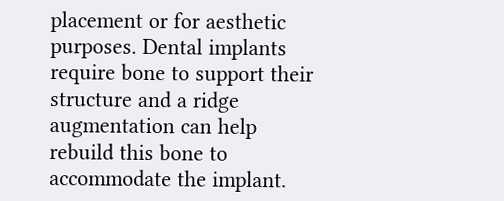placement or for aesthetic purposes. Dental implants require bone to support their structure and a ridge augmentation can help rebuild this bone to accommodate the implant.